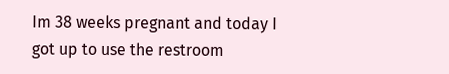Im 38 weeks pregnant and today I got up to use the restroom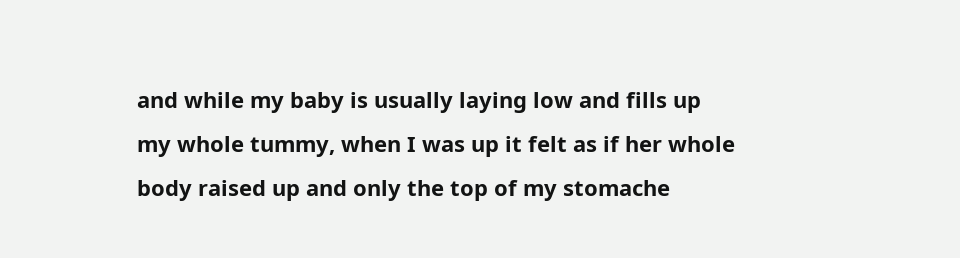and while my baby is usually laying low and fills up my whole tummy, when I was up it felt as if her whole body raised up and only the top of my stomache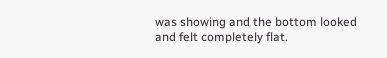was showing and the bottom looked and felt completely flat.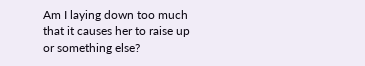Am I laying down too much that it causes her to raise up or something else?